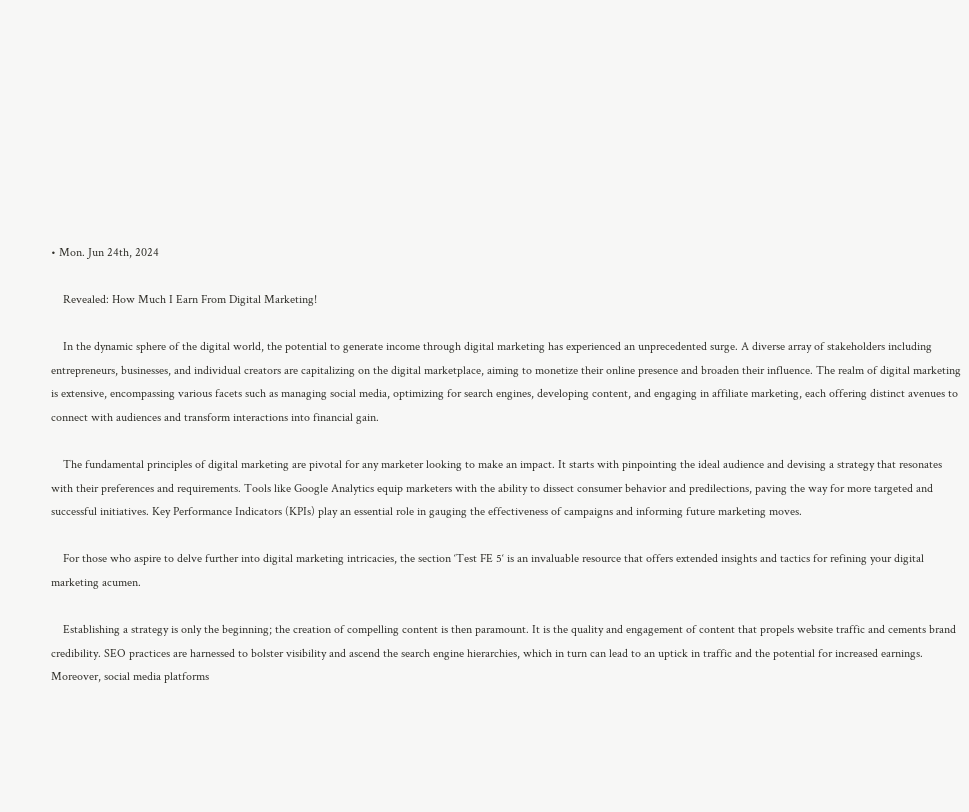• Mon. Jun 24th, 2024

    Revealed: How Much I Earn From Digital Marketing!

    In the dynamic sphere of the digital world, the potential to generate income through digital marketing has experienced an unprecedented surge. A diverse array of stakeholders including entrepreneurs, businesses, and individual creators are capitalizing on the digital marketplace, aiming to monetize their online presence and broaden their influence. The realm of digital marketing is extensive, encompassing various facets such as managing social media, optimizing for search engines, developing content, and engaging in affiliate marketing, each offering distinct avenues to connect with audiences and transform interactions into financial gain.

    The fundamental principles of digital marketing are pivotal for any marketer looking to make an impact. It starts with pinpointing the ideal audience and devising a strategy that resonates with their preferences and requirements. Tools like Google Analytics equip marketers with the ability to dissect consumer behavior and predilections, paving the way for more targeted and successful initiatives. Key Performance Indicators (KPIs) play an essential role in gauging the effectiveness of campaigns and informing future marketing moves.

    For those who aspire to delve further into digital marketing intricacies, the section ‘Test FE 5‘ is an invaluable resource that offers extended insights and tactics for refining your digital marketing acumen.

    Establishing a strategy is only the beginning; the creation of compelling content is then paramount. It is the quality and engagement of content that propels website traffic and cements brand credibility. SEO practices are harnessed to bolster visibility and ascend the search engine hierarchies, which in turn can lead to an uptick in traffic and the potential for increased earnings. Moreover, social media platforms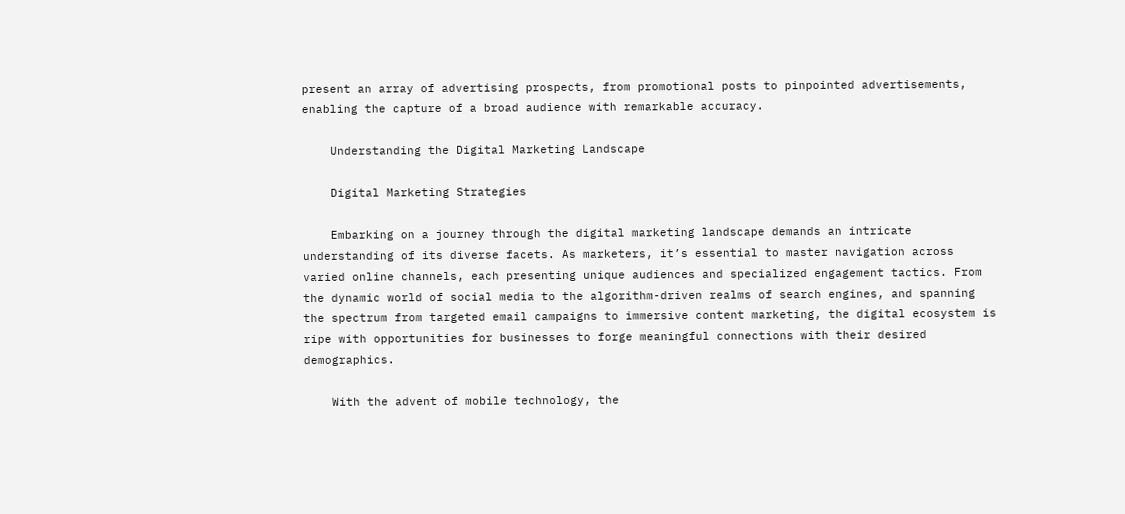present an array of advertising prospects, from promotional posts to pinpointed advertisements, enabling the capture of a broad audience with remarkable accuracy.

    Understanding the Digital Marketing Landscape

    Digital Marketing Strategies

    Embarking on a journey through the digital marketing landscape demands an intricate understanding of its diverse facets. As marketers, it’s essential to master navigation across varied online channels, each presenting unique audiences and specialized engagement tactics. From the dynamic world of social media to the algorithm-driven realms of search engines, and spanning the spectrum from targeted email campaigns to immersive content marketing, the digital ecosystem is ripe with opportunities for businesses to forge meaningful connections with their desired demographics.

    With the advent of mobile technology, the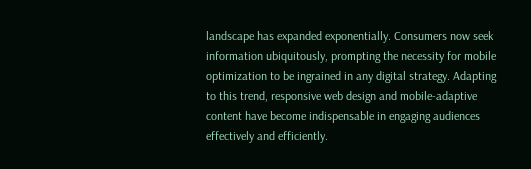landscape has expanded exponentially. Consumers now seek information ubiquitously, prompting the necessity for mobile optimization to be ingrained in any digital strategy. Adapting to this trend, responsive web design and mobile-adaptive content have become indispensable in engaging audiences effectively and efficiently.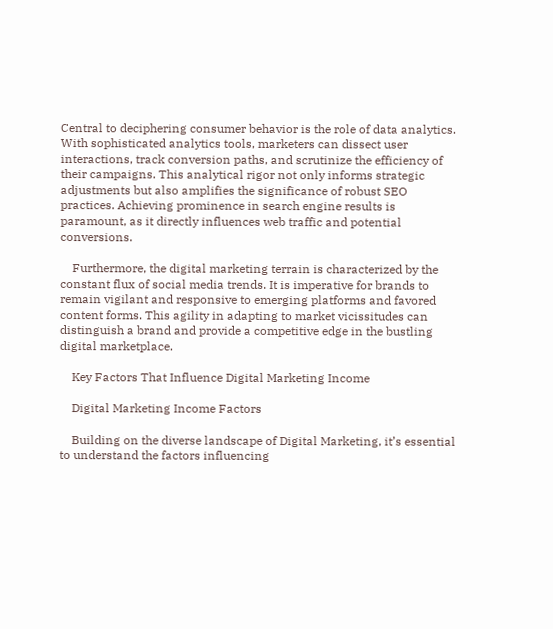Central to deciphering consumer behavior is the role of data analytics. With sophisticated analytics tools, marketers can dissect user interactions, track conversion paths, and scrutinize the efficiency of their campaigns. This analytical rigor not only informs strategic adjustments but also amplifies the significance of robust SEO practices. Achieving prominence in search engine results is paramount, as it directly influences web traffic and potential conversions.

    Furthermore, the digital marketing terrain is characterized by the constant flux of social media trends. It is imperative for brands to remain vigilant and responsive to emerging platforms and favored content forms. This agility in adapting to market vicissitudes can distinguish a brand and provide a competitive edge in the bustling digital marketplace.

    Key Factors That Influence Digital Marketing Income

    Digital Marketing Income Factors

    Building on the diverse landscape of Digital Marketing, it’s essential to understand the factors influencing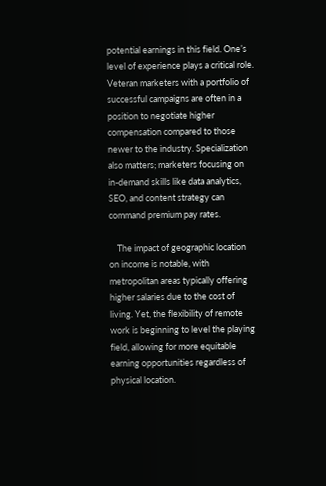potential earnings in this field. One’s level of experience plays a critical role. Veteran marketers with a portfolio of successful campaigns are often in a position to negotiate higher compensation compared to those newer to the industry. Specialization also matters; marketers focusing on in-demand skills like data analytics, SEO, and content strategy can command premium pay rates.

    The impact of geographic location on income is notable, with metropolitan areas typically offering higher salaries due to the cost of living. Yet, the flexibility of remote work is beginning to level the playing field, allowing for more equitable earning opportunities regardless of physical location.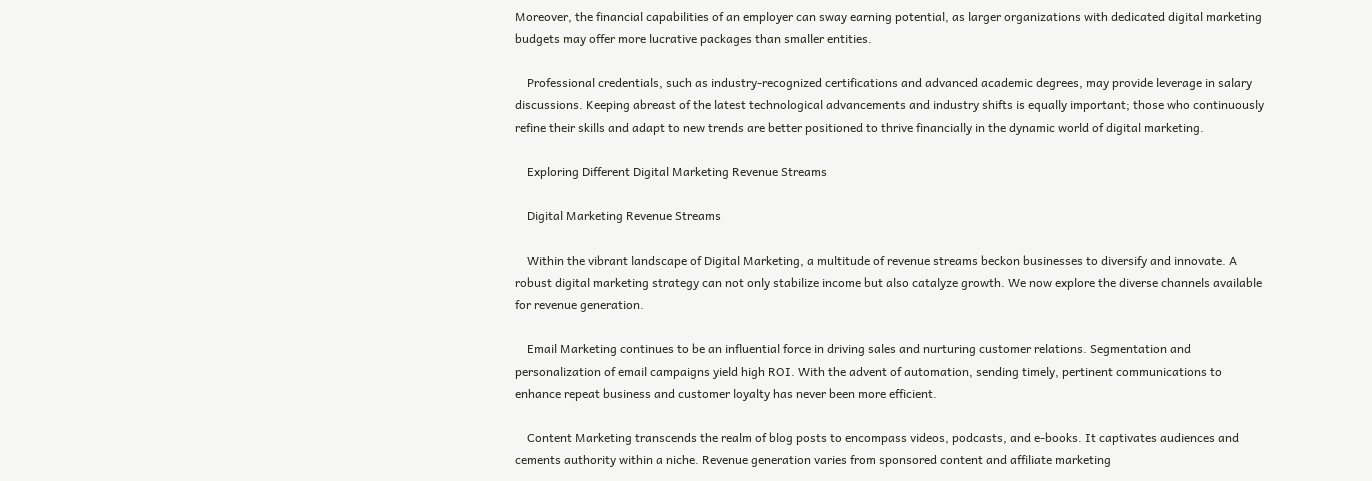Moreover, the financial capabilities of an employer can sway earning potential, as larger organizations with dedicated digital marketing budgets may offer more lucrative packages than smaller entities.

    Professional credentials, such as industry-recognized certifications and advanced academic degrees, may provide leverage in salary discussions. Keeping abreast of the latest technological advancements and industry shifts is equally important; those who continuously refine their skills and adapt to new trends are better positioned to thrive financially in the dynamic world of digital marketing.

    Exploring Different Digital Marketing Revenue Streams

    Digital Marketing Revenue Streams

    Within the vibrant landscape of Digital Marketing, a multitude of revenue streams beckon businesses to diversify and innovate. A robust digital marketing strategy can not only stabilize income but also catalyze growth. We now explore the diverse channels available for revenue generation.

    Email Marketing continues to be an influential force in driving sales and nurturing customer relations. Segmentation and personalization of email campaigns yield high ROI. With the advent of automation, sending timely, pertinent communications to enhance repeat business and customer loyalty has never been more efficient.

    Content Marketing transcends the realm of blog posts to encompass videos, podcasts, and e-books. It captivates audiences and cements authority within a niche. Revenue generation varies from sponsored content and affiliate marketing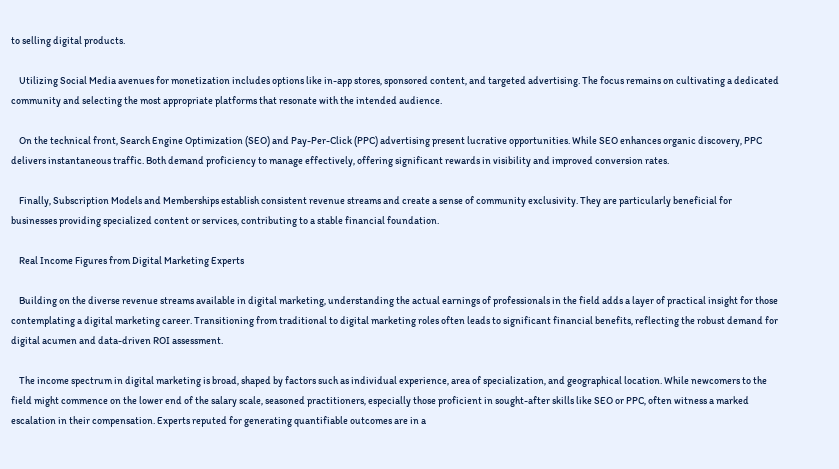to selling digital products.

    Utilizing Social Media avenues for monetization includes options like in-app stores, sponsored content, and targeted advertising. The focus remains on cultivating a dedicated community and selecting the most appropriate platforms that resonate with the intended audience.

    On the technical front, Search Engine Optimization (SEO) and Pay-Per-Click (PPC) advertising present lucrative opportunities. While SEO enhances organic discovery, PPC delivers instantaneous traffic. Both demand proficiency to manage effectively, offering significant rewards in visibility and improved conversion rates.

    Finally, Subscription Models and Memberships establish consistent revenue streams and create a sense of community exclusivity. They are particularly beneficial for businesses providing specialized content or services, contributing to a stable financial foundation.

    Real Income Figures from Digital Marketing Experts

    Building on the diverse revenue streams available in digital marketing, understanding the actual earnings of professionals in the field adds a layer of practical insight for those contemplating a digital marketing career. Transitioning from traditional to digital marketing roles often leads to significant financial benefits, reflecting the robust demand for digital acumen and data-driven ROI assessment.

    The income spectrum in digital marketing is broad, shaped by factors such as individual experience, area of specialization, and geographical location. While newcomers to the field might commence on the lower end of the salary scale, seasoned practitioners, especially those proficient in sought-after skills like SEO or PPC, often witness a marked escalation in their compensation. Experts reputed for generating quantifiable outcomes are in a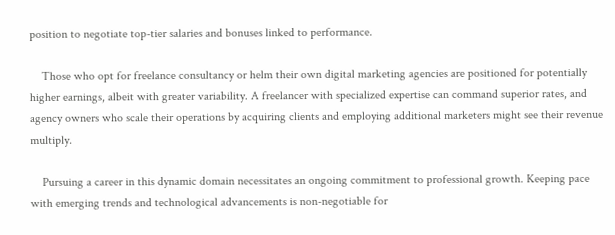position to negotiate top-tier salaries and bonuses linked to performance.

    Those who opt for freelance consultancy or helm their own digital marketing agencies are positioned for potentially higher earnings, albeit with greater variability. A freelancer with specialized expertise can command superior rates, and agency owners who scale their operations by acquiring clients and employing additional marketers might see their revenue multiply.

    Pursuing a career in this dynamic domain necessitates an ongoing commitment to professional growth. Keeping pace with emerging trends and technological advancements is non-negotiable for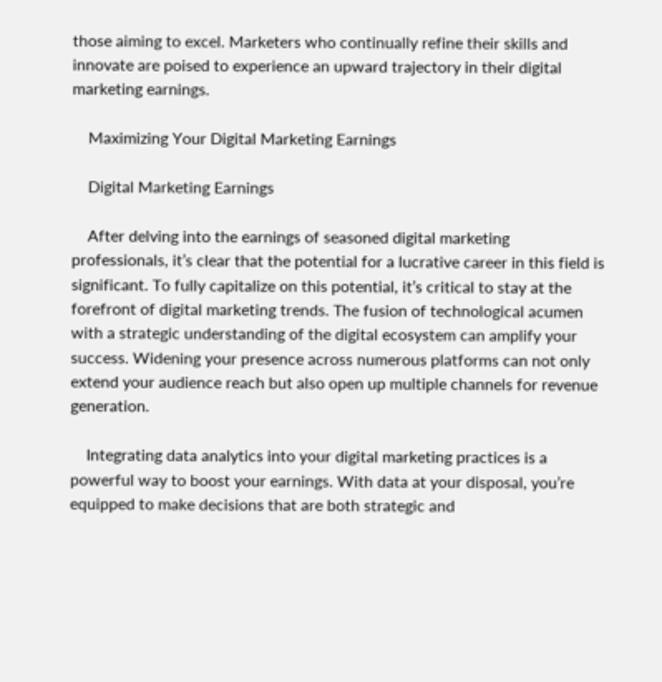those aiming to excel. Marketers who continually refine their skills and innovate are poised to experience an upward trajectory in their digital marketing earnings.

    Maximizing Your Digital Marketing Earnings

    Digital Marketing Earnings

    After delving into the earnings of seasoned digital marketing professionals, it’s clear that the potential for a lucrative career in this field is significant. To fully capitalize on this potential, it’s critical to stay at the forefront of digital marketing trends. The fusion of technological acumen with a strategic understanding of the digital ecosystem can amplify your success. Widening your presence across numerous platforms can not only extend your audience reach but also open up multiple channels for revenue generation.

    Integrating data analytics into your digital marketing practices is a powerful way to boost your earnings. With data at your disposal, you’re equipped to make decisions that are both strategic and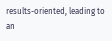results-oriented, leading to an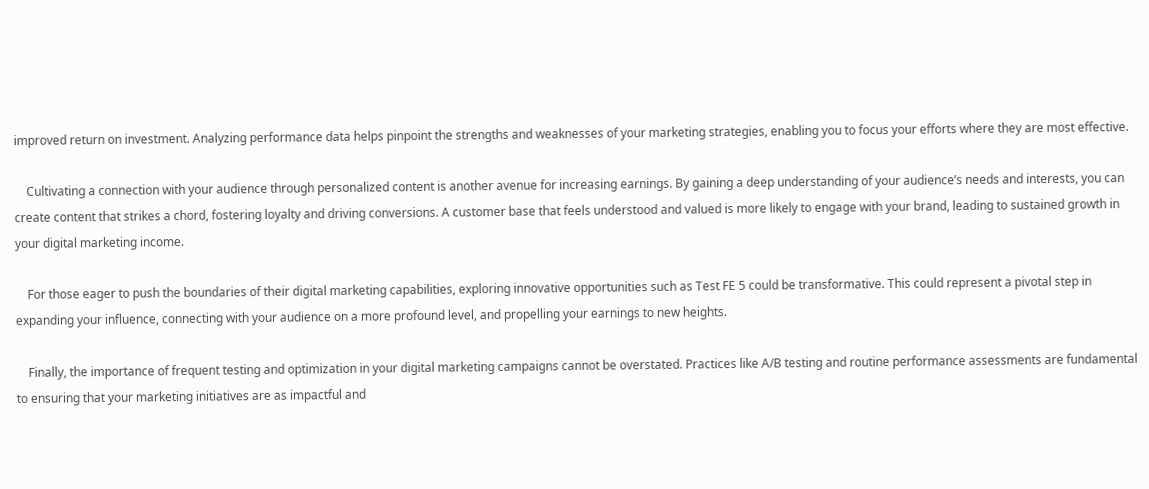improved return on investment. Analyzing performance data helps pinpoint the strengths and weaknesses of your marketing strategies, enabling you to focus your efforts where they are most effective.

    Cultivating a connection with your audience through personalized content is another avenue for increasing earnings. By gaining a deep understanding of your audience’s needs and interests, you can create content that strikes a chord, fostering loyalty and driving conversions. A customer base that feels understood and valued is more likely to engage with your brand, leading to sustained growth in your digital marketing income.

    For those eager to push the boundaries of their digital marketing capabilities, exploring innovative opportunities such as Test FE 5 could be transformative. This could represent a pivotal step in expanding your influence, connecting with your audience on a more profound level, and propelling your earnings to new heights.

    Finally, the importance of frequent testing and optimization in your digital marketing campaigns cannot be overstated. Practices like A/B testing and routine performance assessments are fundamental to ensuring that your marketing initiatives are as impactful and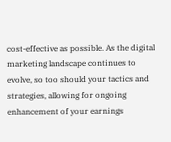cost-effective as possible. As the digital marketing landscape continues to evolve, so too should your tactics and strategies, allowing for ongoing enhancement of your earnings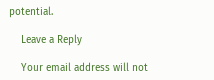potential.

    Leave a Reply

    Your email address will not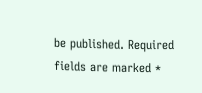be published. Required fields are marked *